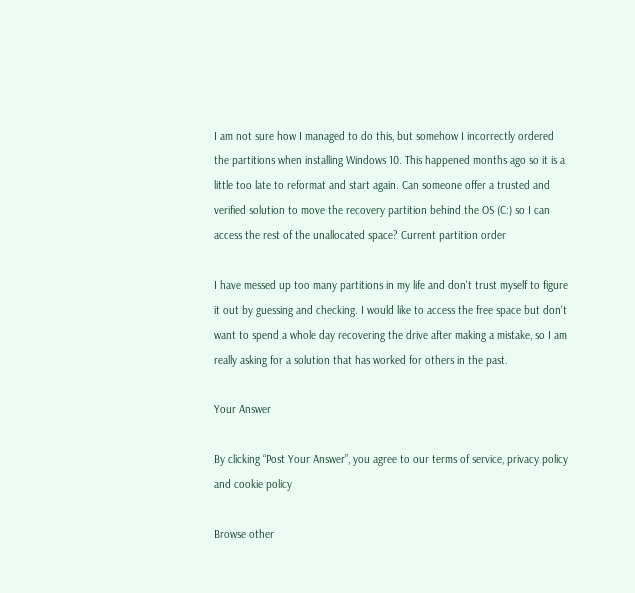I am not sure how I managed to do this, but somehow I incorrectly ordered the partitions when installing Windows 10. This happened months ago so it is a little too late to reformat and start again. Can someone offer a trusted and verified solution to move the recovery partition behind the OS (C:) so I can access the rest of the unallocated space? Current partition order

I have messed up too many partitions in my life and don't trust myself to figure it out by guessing and checking. I would like to access the free space but don't want to spend a whole day recovering the drive after making a mistake, so I am really asking for a solution that has worked for others in the past.

Your Answer

By clicking “Post Your Answer”, you agree to our terms of service, privacy policy and cookie policy

Browse other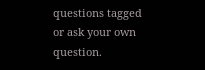questions tagged or ask your own question.